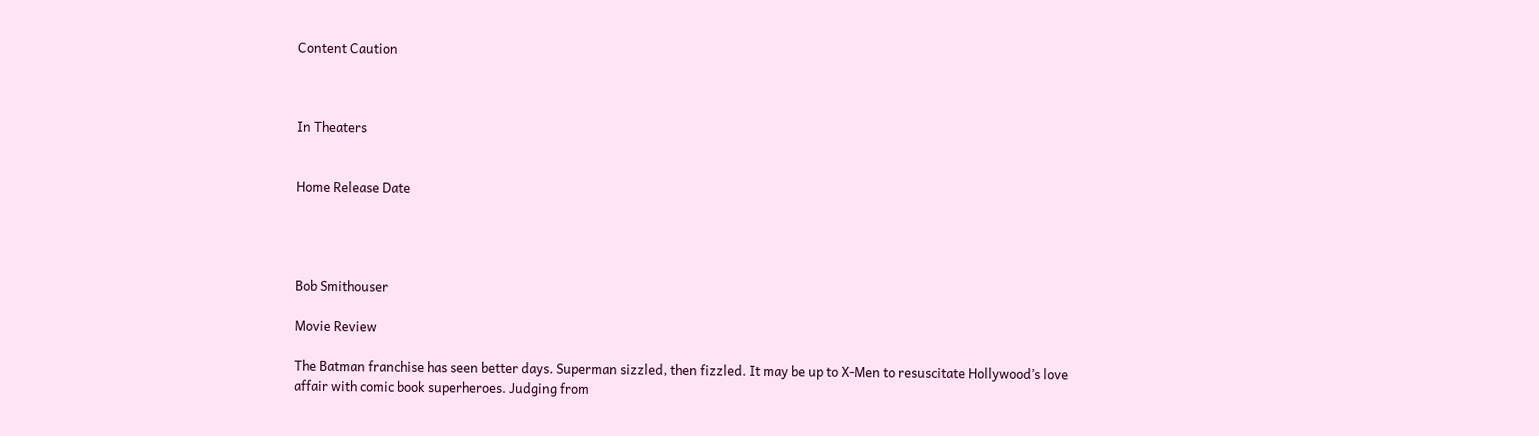Content Caution



In Theaters


Home Release Date




Bob Smithouser

Movie Review

The Batman franchise has seen better days. Superman sizzled, then fizzled. It may be up to X-Men to resuscitate Hollywood’s love affair with comic book superheroes. Judging from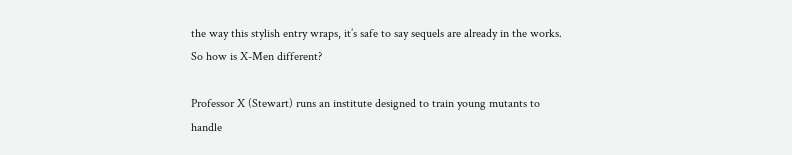the way this stylish entry wraps, it’s safe to say sequels are already in the works. So how is X-Men different?

Professor X (Stewart) runs an institute designed to train young mutants to handle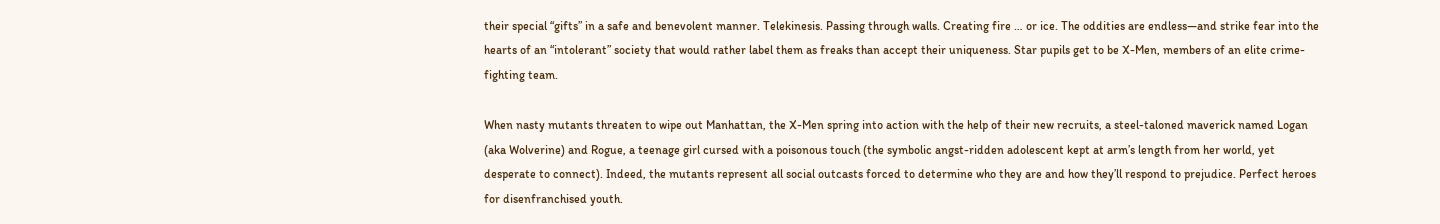their special “gifts” in a safe and benevolent manner. Telekinesis. Passing through walls. Creating fire … or ice. The oddities are endless—and strike fear into the hearts of an “intolerant” society that would rather label them as freaks than accept their uniqueness. Star pupils get to be X-Men, members of an elite crime-fighting team.

When nasty mutants threaten to wipe out Manhattan, the X-Men spring into action with the help of their new recruits, a steel-taloned maverick named Logan (aka Wolverine) and Rogue, a teenage girl cursed with a poisonous touch (the symbolic angst-ridden adolescent kept at arm’s length from her world, yet desperate to connect). Indeed, the mutants represent all social outcasts forced to determine who they are and how they’ll respond to prejudice. Perfect heroes for disenfranchised youth.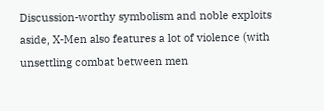Discussion-worthy symbolism and noble exploits aside, X-Men also features a lot of violence (with unsettling combat between men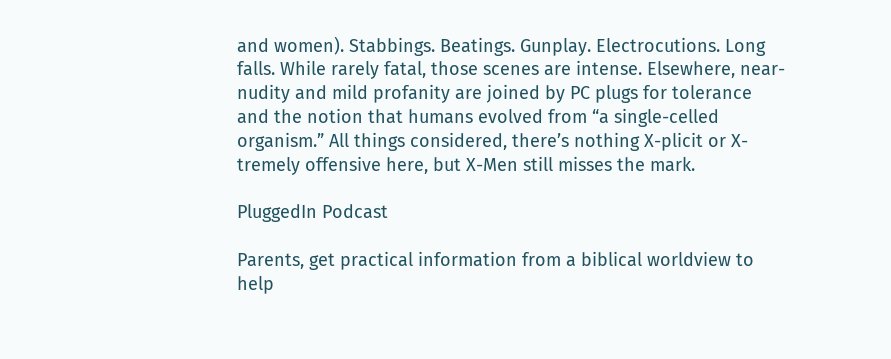and women). Stabbings. Beatings. Gunplay. Electrocutions. Long falls. While rarely fatal, those scenes are intense. Elsewhere, near-nudity and mild profanity are joined by PC plugs for tolerance and the notion that humans evolved from “a single-celled organism.” All things considered, there’s nothing X-plicit or X-tremely offensive here, but X-Men still misses the mark.

PluggedIn Podcast

Parents, get practical information from a biblical worldview to help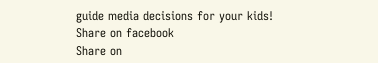guide media decisions for your kids!
Share on facebook
Share on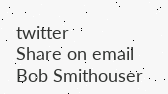twitter
Share on email
Bob Smithouser